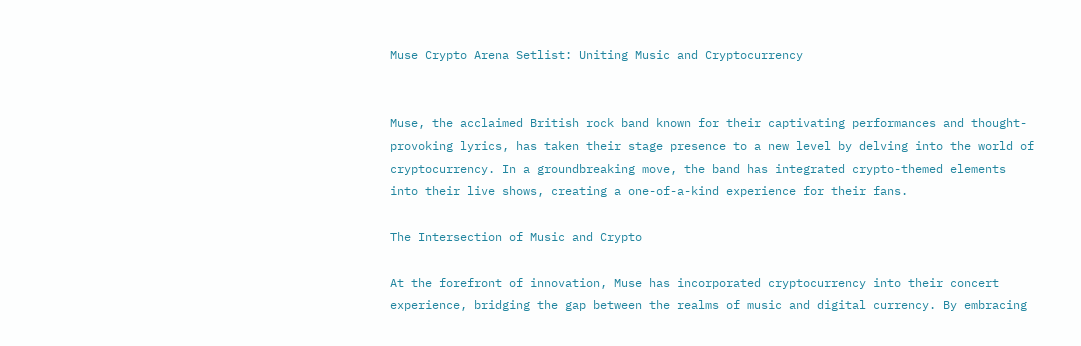Muse Crypto Arena Setlist: Uniting Music and Cryptocurrency


Muse, the acclaimed British rock band known for their captivating performances and thought-provoking lyrics, has taken their stage presence to a new level by delving into the world of cryptocurrency. In a groundbreaking move, the band has integrated crypto-themed elements into their live shows, creating a one-of-a-kind experience for their fans.

The Intersection of Music and Crypto

At the forefront of innovation, Muse has incorporated cryptocurrency into their concert experience, bridging the gap between the realms of music and digital currency. By embracing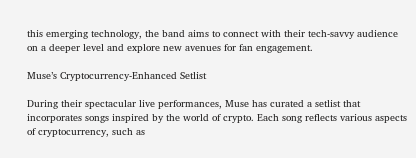this emerging technology, the band aims to connect with their tech-savvy audience on a deeper level and explore new avenues for fan engagement.

Muse’s Cryptocurrency-Enhanced Setlist

During their spectacular live performances, Muse has curated a setlist that incorporates songs inspired by the world of crypto. Each song reflects various aspects of cryptocurrency, such as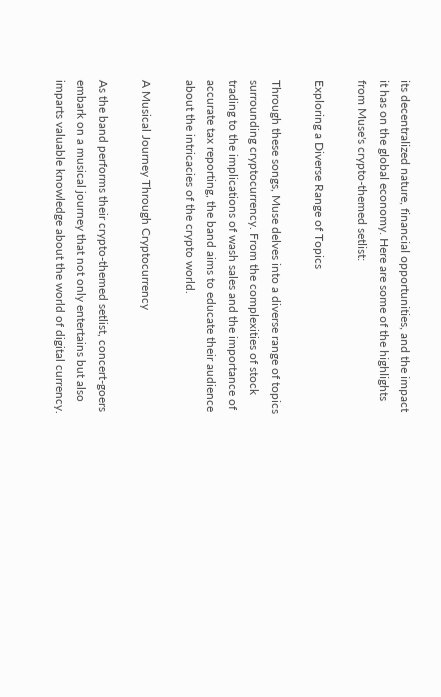its decentralized nature, financial opportunities, and the impact it has on the global economy. Here are some of the highlights from Muse's crypto-themed setlist:

Exploring a Diverse Range of Topics

Through these songs, Muse delves into a diverse range of topics surrounding cryptocurrency. From the complexities of stock trading to the implications of wash sales and the importance of accurate tax reporting, the band aims to educate their audience about the intricacies of the crypto world.

A Musical Journey Through Cryptocurrency

As the band performs their crypto-themed setlist, concert-goers embark on a musical journey that not only entertains but also imparts valuable knowledge about the world of digital currency.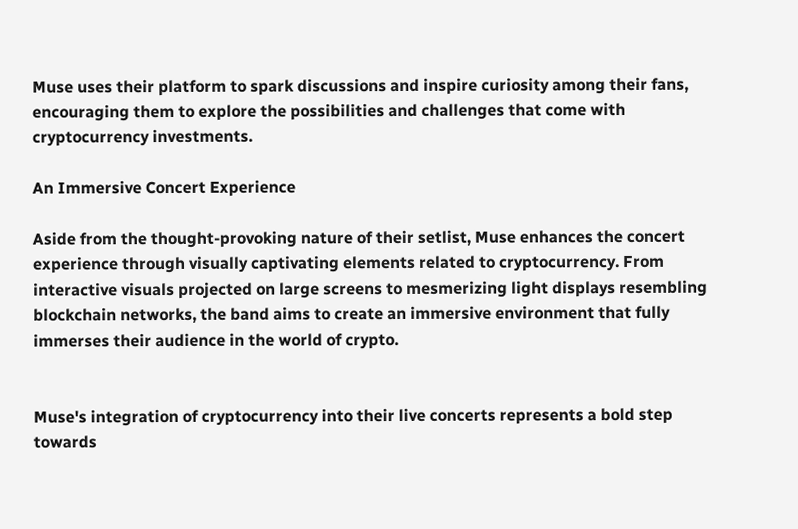Muse uses their platform to spark discussions and inspire curiosity among their fans, encouraging them to explore the possibilities and challenges that come with cryptocurrency investments.

An Immersive Concert Experience

Aside from the thought-provoking nature of their setlist, Muse enhances the concert experience through visually captivating elements related to cryptocurrency. From interactive visuals projected on large screens to mesmerizing light displays resembling blockchain networks, the band aims to create an immersive environment that fully immerses their audience in the world of crypto.


Muse's integration of cryptocurrency into their live concerts represents a bold step towards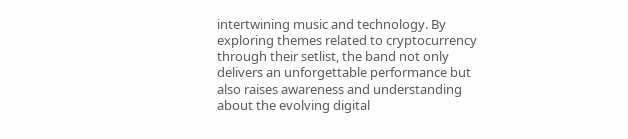intertwining music and technology. By exploring themes related to cryptocurrency through their setlist, the band not only delivers an unforgettable performance but also raises awareness and understanding about the evolving digital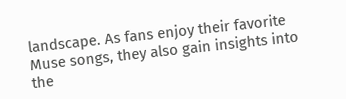landscape. As fans enjoy their favorite Muse songs, they also gain insights into the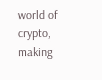world of crypto, making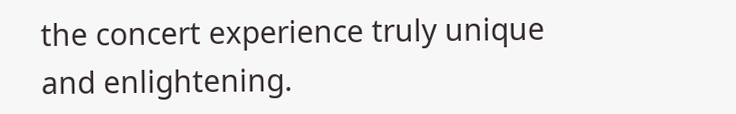the concert experience truly unique and enlightening.